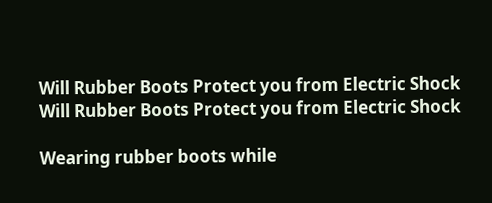Will Rubber Boots Protect you from Electric Shock
Will Rubber Boots Protect you from Electric Shock

Wearing rubber boots while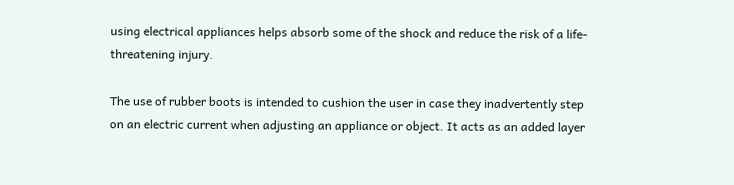using electrical appliances helps absorb some of the shock and reduce the risk of a life-threatening injury.

The use of rubber boots is intended to cushion the user in case they inadvertently step on an electric current when adjusting an appliance or object. It acts as an added layer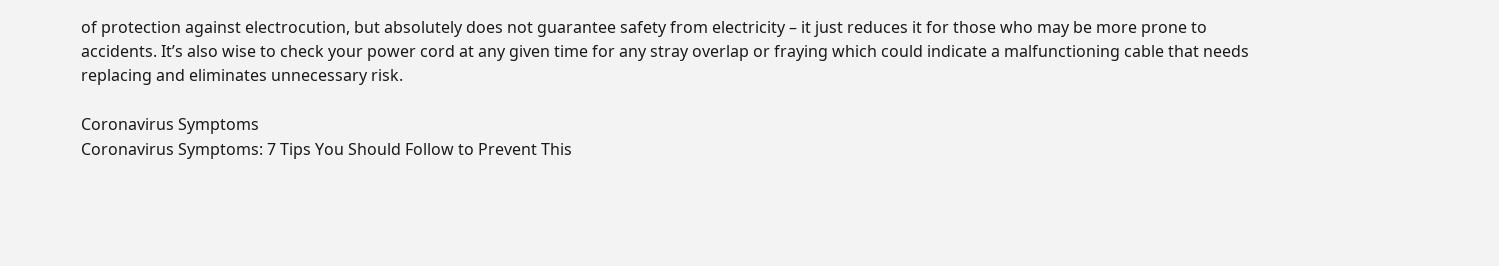of protection against electrocution, but absolutely does not guarantee safety from electricity – it just reduces it for those who may be more prone to accidents. It’s also wise to check your power cord at any given time for any stray overlap or fraying which could indicate a malfunctioning cable that needs replacing and eliminates unnecessary risk.

Coronavirus Symptoms
Coronavirus Symptoms: 7 Tips You Should Follow to Prevent This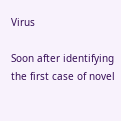Virus

Soon after identifying the first case of novel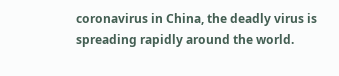coronavirus in China, the deadly virus is spreading rapidly around the world.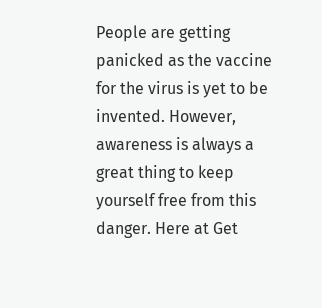People are getting panicked as the vaccine for the virus is yet to be invented. However, awareness is always a great thing to keep yourself free from this danger. Here at Get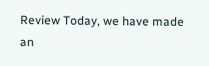Review Today, we have made an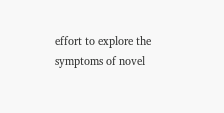effort to explore the symptoms of novel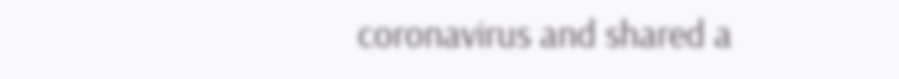coronavirus and shared a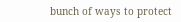bunch of ways to protect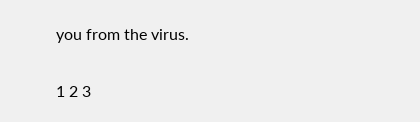you from the virus.

1 2 3